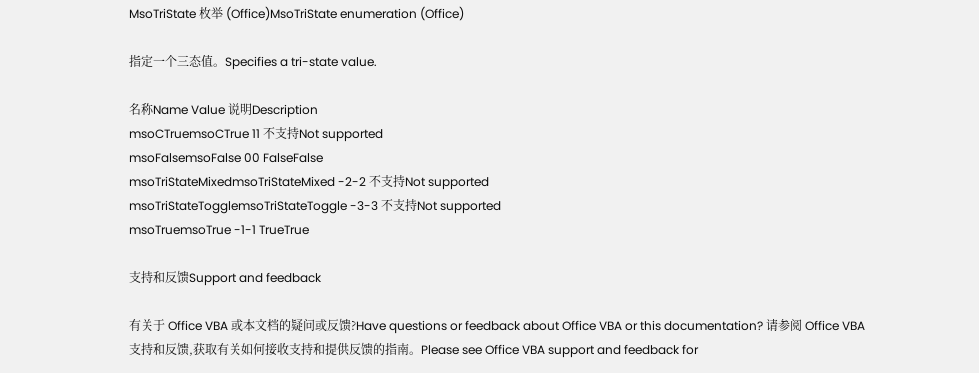MsoTriState 枚举 (Office)MsoTriState enumeration (Office)

指定一个三态值。Specifies a tri-state value.

名称Name Value 说明Description
msoCTruemsoCTrue 11 不支持Not supported
msoFalsemsoFalse 00 FalseFalse
msoTriStateMixedmsoTriStateMixed -2-2 不支持Not supported
msoTriStateTogglemsoTriStateToggle -3-3 不支持Not supported
msoTruemsoTrue -1-1 TrueTrue

支持和反馈Support and feedback

有关于 Office VBA 或本文档的疑问或反馈?Have questions or feedback about Office VBA or this documentation? 请参阅 Office VBA 支持和反馈,获取有关如何接收支持和提供反馈的指南。Please see Office VBA support and feedback for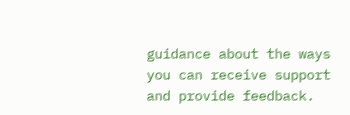guidance about the ways you can receive support and provide feedback.